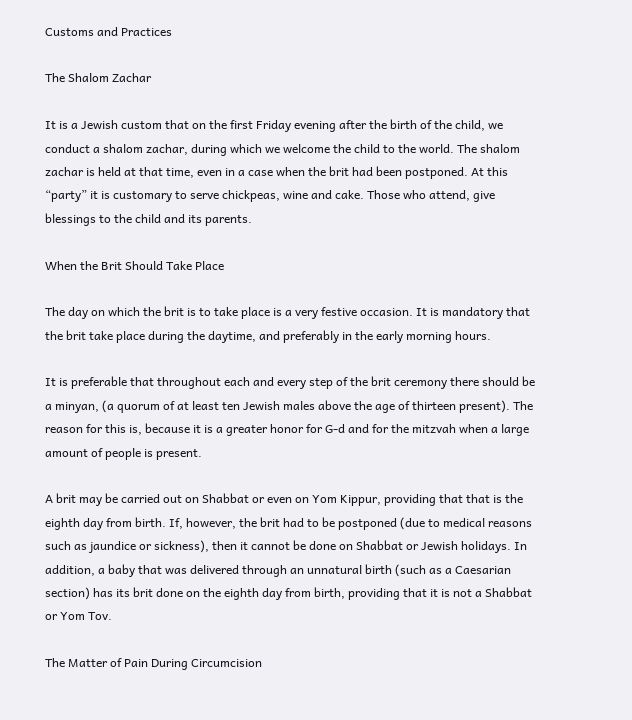Customs and Practices

The Shalom Zachar

It is a Jewish custom that on the first Friday evening after the birth of the child, we conduct a shalom zachar, during which we welcome the child to the world. The shalom zachar is held at that time, even in a case when the brit had been postponed. At this “party” it is customary to serve chickpeas, wine and cake. Those who attend, give blessings to the child and its parents.

When the Brit Should Take Place

The day on which the brit is to take place is a very festive occasion. It is mandatory that the brit take place during the daytime, and preferably in the early morning hours.

It is preferable that throughout each and every step of the brit ceremony there should be a minyan, (a quorum of at least ten Jewish males above the age of thirteen present). The reason for this is, because it is a greater honor for G-d and for the mitzvah when a large amount of people is present.

A brit may be carried out on Shabbat or even on Yom Kippur, providing that that is the eighth day from birth. If, however, the brit had to be postponed (due to medical reasons such as jaundice or sickness), then it cannot be done on Shabbat or Jewish holidays. In addition, a baby that was delivered through an unnatural birth (such as a Caesarian section) has its brit done on the eighth day from birth, providing that it is not a Shabbat or Yom Tov.

The Matter of Pain During Circumcision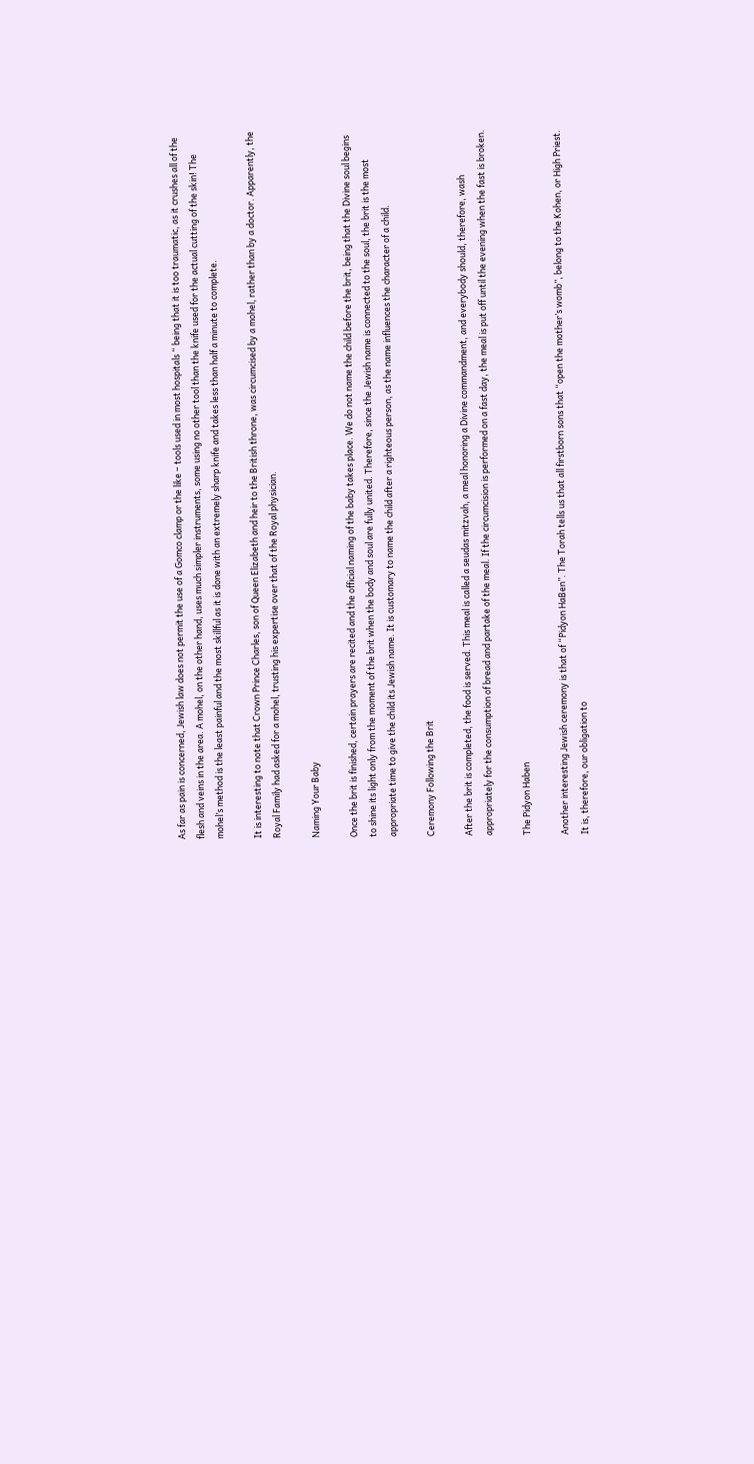As far as pain is concerned, Jewish law does not permit the use of a Gomco clamp or the like – tools used in most hospitals “ being that it is too traumatic, as it crushes all of the flesh and veins in the area. A mohel, on the other hand, uses much simpler instruments, some using no other tool than the knife used for the actual cutting of the skin! The mohel’s method is the least painful and the most skillful as it is done with an extremely sharp knife and takes less than half a minute to complete.

It is interesting to note that Crown Prince Charles, son of Queen Elizabeth and heir to the British throne, was circumcised by a mohel, rather than by a doctor. Apparently, the Royal Family had asked for a mohel, trusting his expertise over that of the Royal physician.

Naming Your Baby

Once the brit is finished, certain prayers are recited and the official naming of the baby takes place. We do not name the child before the brit, being that the Divine soul begins to shine its light only from the moment of the brit when the body and soul are fully united. Therefore, since the Jewish name is connected to the soul, the brit is the most appropriate time to give the child its Jewish name. It is customary to name the child after a righteous person, as the name influences the character of a child.

Ceremony Following the Brit

After the brit is completed, the food is served. This meal is called a seudas mitzvah, a meal honoring a Divine commandment, and everybody should, therefore, wash appropriately for the consumption of bread and partake of the meal. If the circumcision is performed on a fast day, the meal is put off until the evening when the fast is broken.

The Pidyon Haben

Another interesting Jewish ceremony is that of “Pidyon HaBen”. The Torah tells us that all firstborn sons that “open the mother’s womb”, belong to the Kohen, or High Priest. It is, therefore, our obligation to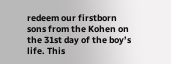redeem our firstborn sons from the Kohen on the 31st day of the boy’s life. This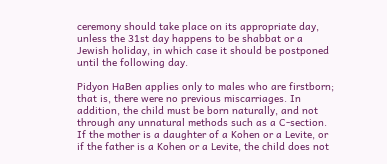ceremony should take place on its appropriate day, unless the 31st day happens to be shabbat or a Jewish holiday, in which case it should be postponed until the following day.

Pidyon HaBen applies only to males who are firstborn; that is, there were no previous miscarriages. In addition, the child must be born naturally, and not through any unnatural methods such as a C-section. If the mother is a daughter of a Kohen or a Levite, or if the father is a Kohen or a Levite, the child does not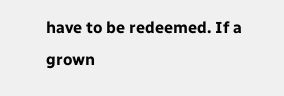have to be redeemed. If a grown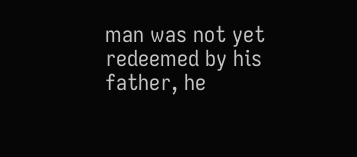man was not yet redeemed by his father, he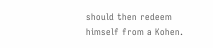should then redeem himself from a Kohen.